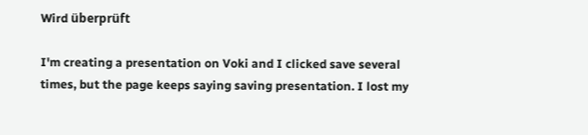Wird überprüft

I'm creating a presentation on Voki and I clicked save several times, but the page keeps saying saving presentation. I lost my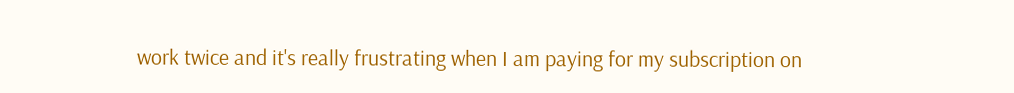work twice and it's really frustrating when I am paying for my subscription on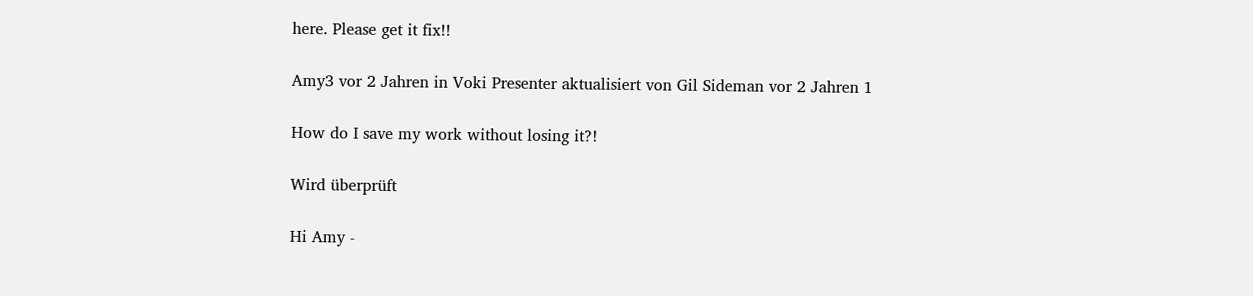here. Please get it fix!!

Amy3 vor 2 Jahren in Voki Presenter aktualisiert von Gil Sideman vor 2 Jahren 1

How do I save my work without losing it?!

Wird überprüft

Hi Amy -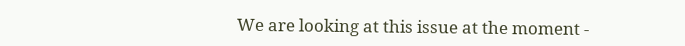We are looking at this issue at the moment -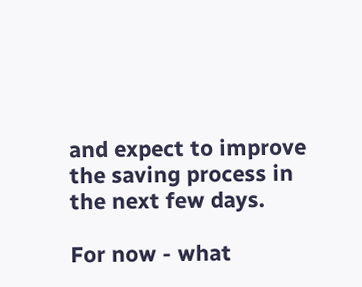and expect to improve the saving process in the next few days.

For now - what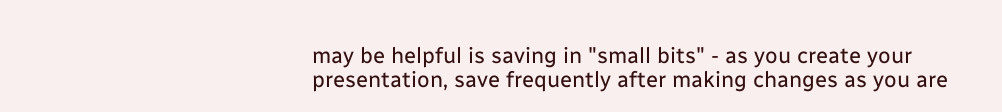may be helpful is saving in "small bits" - as you create your presentation, save frequently after making changes as you are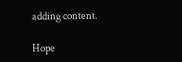adding content.

Hope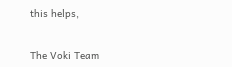this helps,


The Voki Team